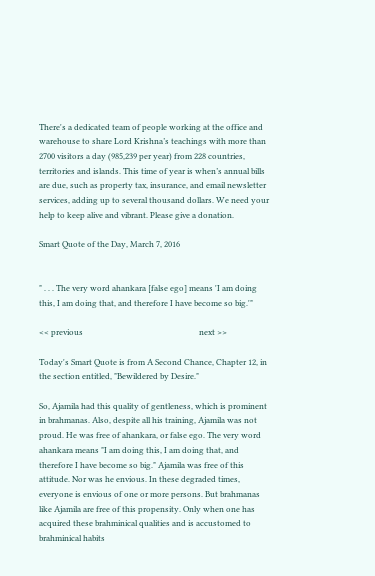There's a dedicated team of people working at the office and warehouse to share Lord Krishna’s teachings with more than 2700 visitors a day (985,239 per year) from 228 countries, territories and islands. This time of year is when’s annual bills are due, such as property tax, insurance, and email newsletter services, adding up to several thousand dollars. We need your help to keep alive and vibrant. Please give a donation.

Smart Quote of the Day, March 7, 2016


" . . . The very word ahankara [false ego] means 'I am doing this, I am doing that, and therefore I have become so big.'"

<< previous                                                          next >>

Today's Smart Quote is from A Second Chance, Chapter 12, in the section entitled, "Bewildered by Desire."

So, Ajamila had this quality of gentleness, which is prominent in brahmanas. Also, despite all his training, Ajamila was not proud. He was free of ahankara, or false ego. The very word ahankara means "I am doing this, I am doing that, and therefore I have become so big." Ajamila was free of this attitude. Nor was he envious. In these degraded times, everyone is envious of one or more persons. But brahmanas like Ajamila are free of this propensity. Only when one has acquired these brahminical qualities and is accustomed to brahminical habits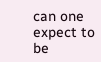can one expect to be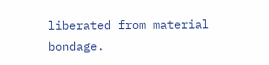liberated from material bondage.